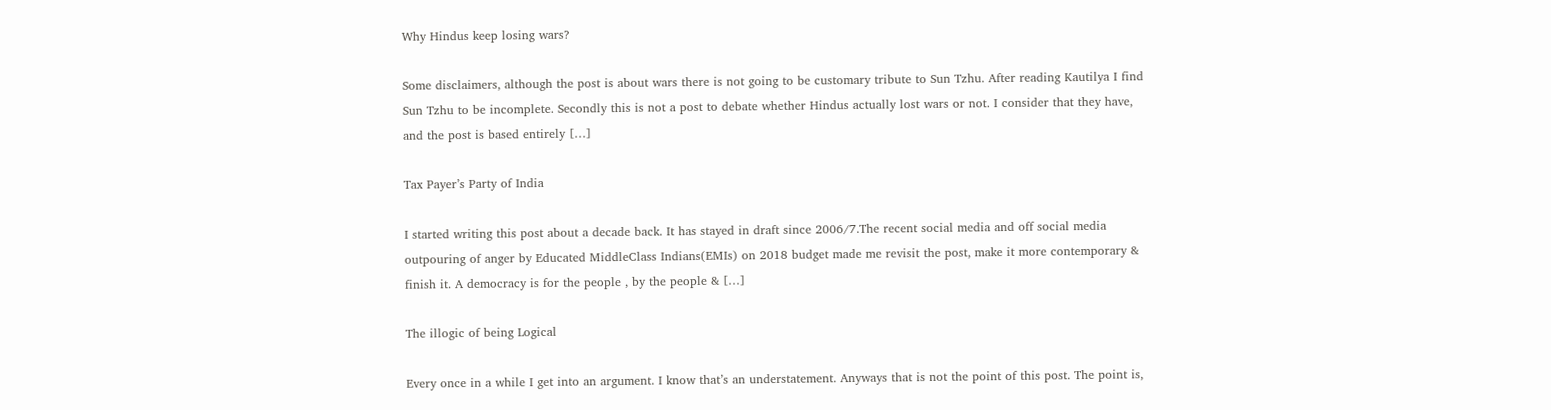Why Hindus keep losing wars?

Some disclaimers, although the post is about wars there is not going to be customary tribute to Sun Tzhu. After reading Kautilya I find Sun Tzhu to be incomplete. Secondly this is not a post to debate whether Hindus actually lost wars or not. I consider that they have, and the post is based entirely […]

Tax Payer’s Party of India

I started writing this post about a decade back. It has stayed in draft since 2006/7.The recent social media and off social media outpouring of anger by Educated MiddleClass Indians(EMIs) on 2018 budget made me revisit the post, make it more contemporary & finish it. A democracy is for the people , by the people & […]

The illogic of being Logical

Every once in a while I get into an argument. I know that’s an understatement. Anyways that is not the point of this post. The point is,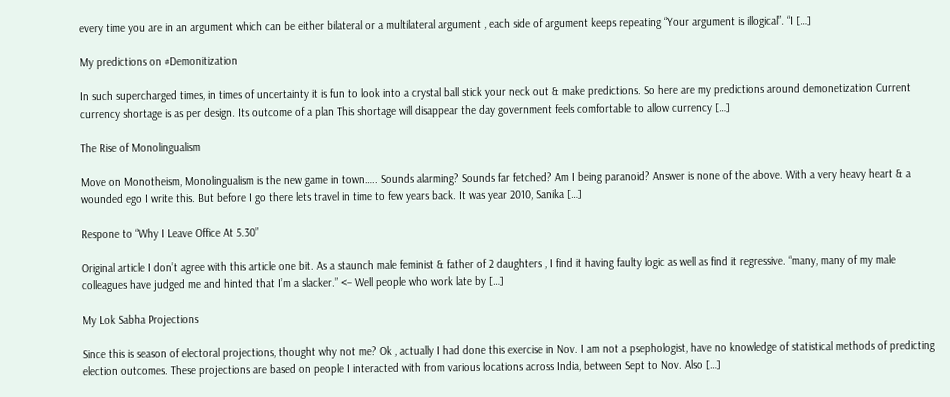every time you are in an argument which can be either bilateral or a multilateral argument , each side of argument keeps repeating “Your argument is illogical”. “I […]

My predictions on #Demonitization

In such supercharged times, in times of uncertainty it is fun to look into a crystal ball stick your neck out & make predictions. So here are my predictions around demonetization Current currency shortage is as per design. Its outcome of a plan This shortage will disappear the day government feels comfortable to allow currency […]

The Rise of Monolingualism

Move on Monotheism, Monolingualism is the new game in town….. Sounds alarming? Sounds far fetched? Am I being paranoid? Answer is none of the above. With a very heavy heart & a wounded ego I write this. But before I go there lets travel in time to few years back. It was year 2010, Sanika […]

Respone to “Why I Leave Office At 5.30”

Original article I don’t agree with this article one bit. As a staunch male feminist & father of 2 daughters , I find it having faulty logic as well as find it regressive. “many, many of my male colleagues have judged me and hinted that I’m a slacker.” <– Well people who work late by […]

My Lok Sabha Projections

Since this is season of electoral projections, thought why not me? Ok , actually I had done this exercise in Nov. I am not a psephologist, have no knowledge of statistical methods of predicting election outcomes. These projections are based on people I interacted with from various locations across India, between Sept to Nov. Also […]